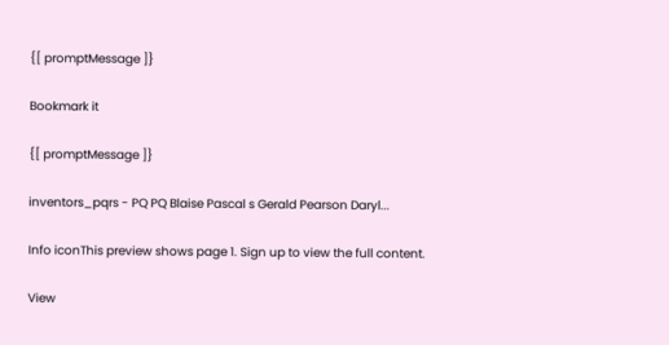{[ promptMessage ]}

Bookmark it

{[ promptMessage ]}

inventors_pqrs - PQ PQ Blaise Pascal s Gerald Pearson Daryl...

Info iconThis preview shows page 1. Sign up to view the full content.

View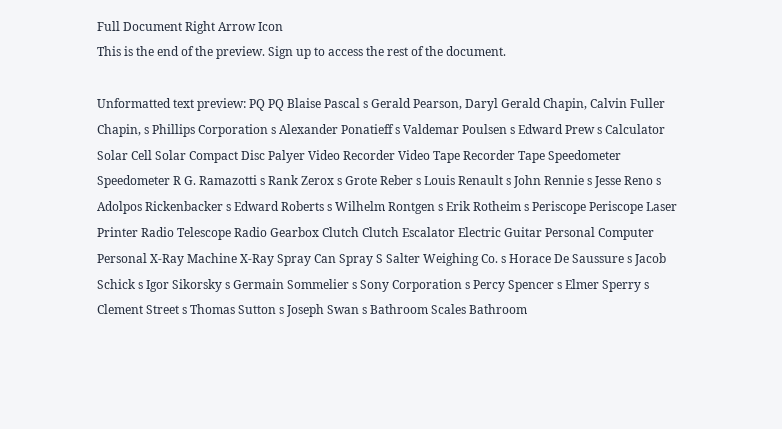Full Document Right Arrow Icon
This is the end of the preview. Sign up to access the rest of the document.

Unformatted text preview: PQ PQ Blaise Pascal s Gerald Pearson, Daryl Gerald Chapin, Calvin Fuller Chapin, s Phillips Corporation s Alexander Ponatieff s Valdemar Poulsen s Edward Prew s Calculator Solar Cell Solar Compact Disc Palyer Video Recorder Video Tape Recorder Tape Speedometer Speedometer R G. Ramazotti s Rank Zerox s Grote Reber s Louis Renault s John Rennie s Jesse Reno s Adolpos Rickenbacker s Edward Roberts s Wilhelm Rontgen s Erik Rotheim s Periscope Periscope Laser Printer Radio Telescope Radio Gearbox Clutch Clutch Escalator Electric Guitar Personal Computer Personal X-Ray Machine X-Ray Spray Can Spray S Salter Weighing Co. s Horace De Saussure s Jacob Schick s Igor Sikorsky s Germain Sommelier s Sony Corporation s Percy Spencer s Elmer Sperry s Clement Street s Thomas Sutton s Joseph Swan s Bathroom Scales Bathroom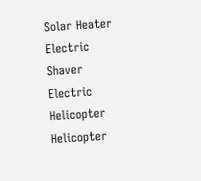Solar Heater Electric Shaver Electric Helicopter Helicopter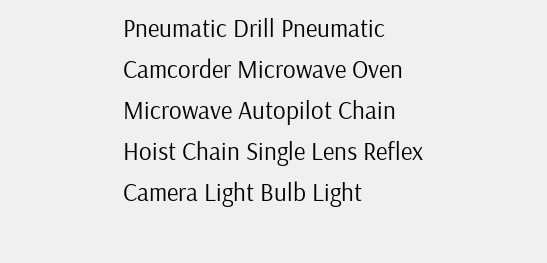Pneumatic Drill Pneumatic Camcorder Microwave Oven Microwave Autopilot Chain Hoist Chain Single Lens Reflex Camera Light Bulb Light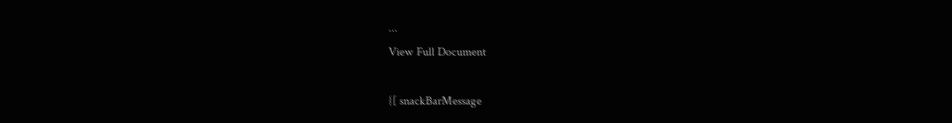...
View Full Document

{[ snackBarMessage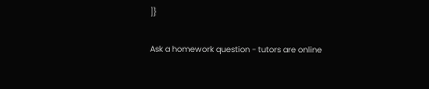]}

Ask a homework question - tutors are online